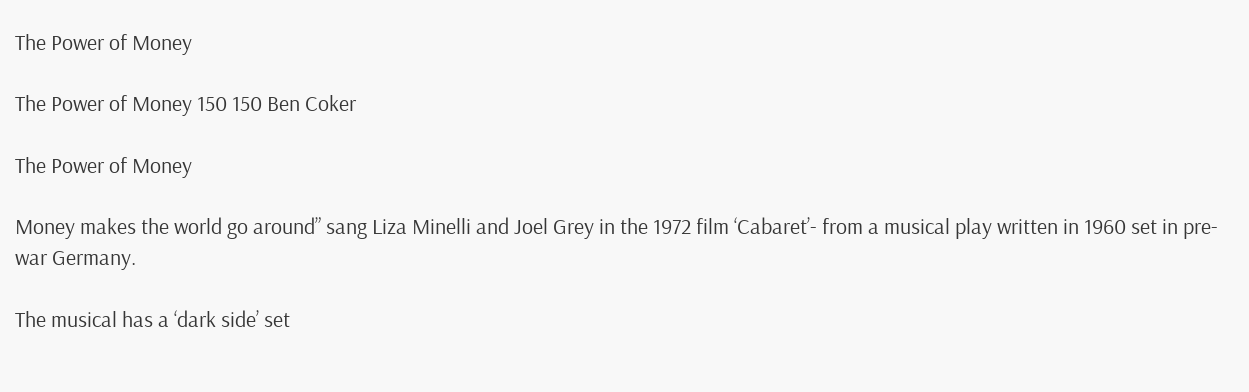The Power of Money

The Power of Money 150 150 Ben Coker

The Power of Money

Money makes the world go around” sang Liza Minelli and Joel Grey in the 1972 film ‘Cabaret’- from a musical play written in 1960 set in pre-war Germany.

The musical has a ‘dark side’ set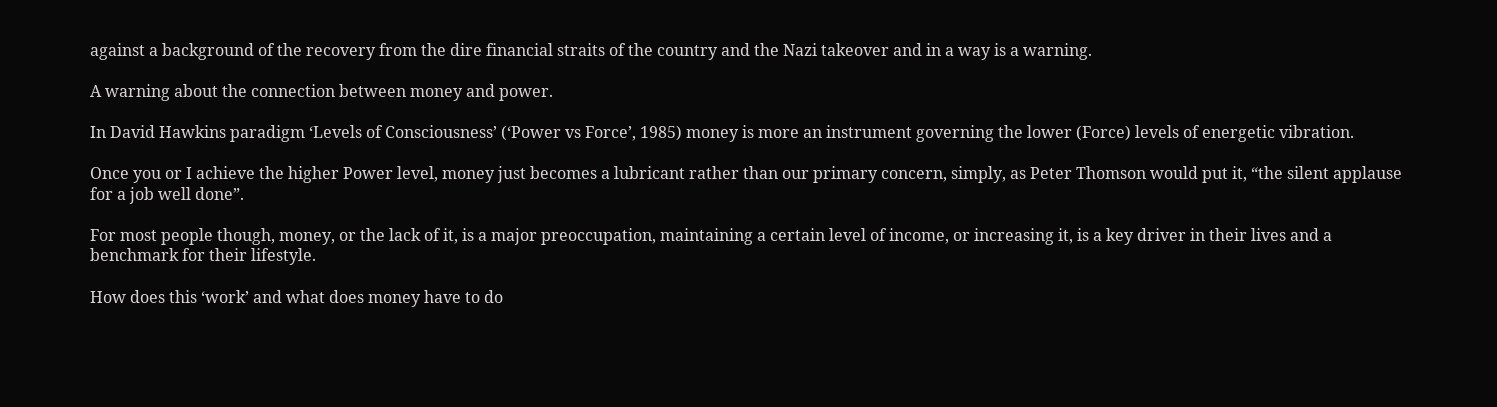against a background of the recovery from the dire financial straits of the country and the Nazi takeover and in a way is a warning.

A warning about the connection between money and power.

In David Hawkins paradigm ‘Levels of Consciousness’ (‘Power vs Force’, 1985) money is more an instrument governing the lower (Force) levels of energetic vibration.

Once you or I achieve the higher Power level, money just becomes a lubricant rather than our primary concern, simply, as Peter Thomson would put it, “the silent applause for a job well done”.

For most people though, money, or the lack of it, is a major preoccupation, maintaining a certain level of income, or increasing it, is a key driver in their lives and a benchmark for their lifestyle.

How does this ‘work’ and what does money have to do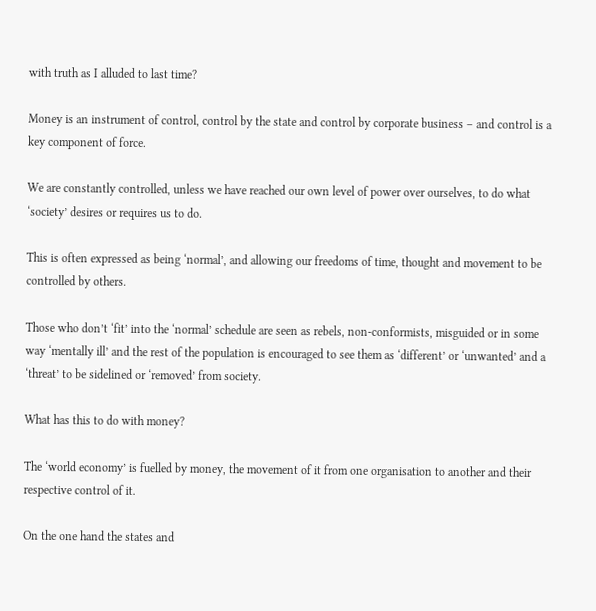with truth as I alluded to last time?

Money is an instrument of control, control by the state and control by corporate business – and control is a key component of force.

We are constantly controlled, unless we have reached our own level of power over ourselves, to do what ‘society’ desires or requires us to do.

This is often expressed as being ‘normal’, and allowing our freedoms of time, thought and movement to be controlled by others.

Those who don’t ‘fit’ into the ‘normal’ schedule are seen as rebels, non-conformists, misguided or in some way ‘mentally ill’ and the rest of the population is encouraged to see them as ‘different’ or ‘unwanted’ and a ‘threat’ to be sidelined or ‘removed’ from society.

What has this to do with money?

The ‘world economy’ is fuelled by money, the movement of it from one organisation to another and their respective control of it.

On the one hand the states and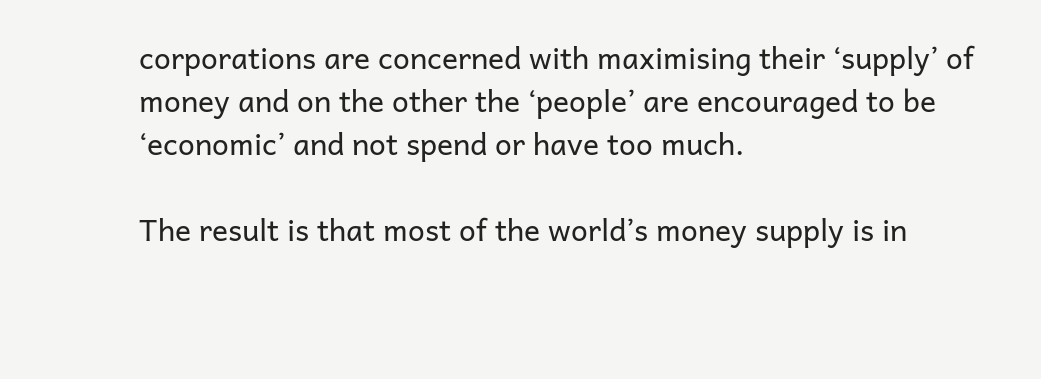corporations are concerned with maximising their ‘supply’ of money and on the other the ‘people’ are encouraged to be ‘economic’ and not spend or have too much.

The result is that most of the world’s money supply is in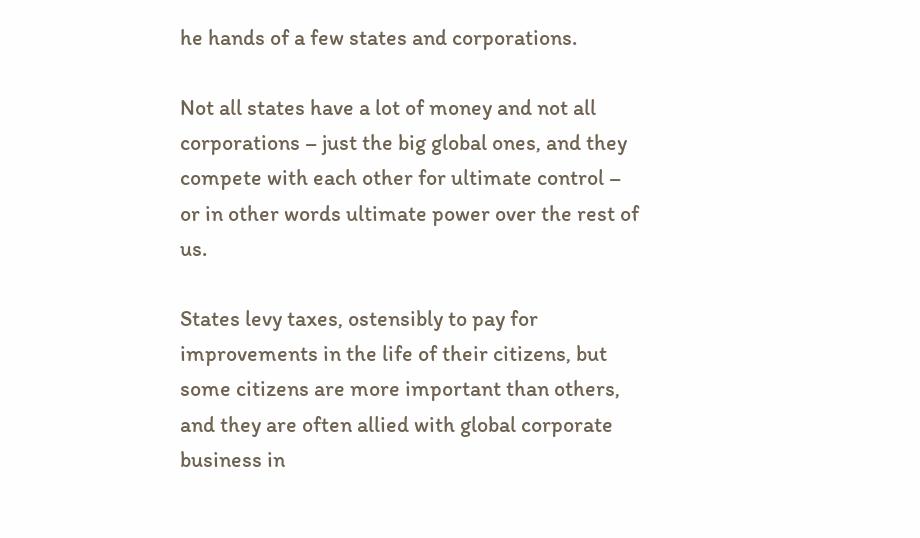he hands of a few states and corporations.

Not all states have a lot of money and not all corporations – just the big global ones, and they compete with each other for ultimate control – or in other words ultimate power over the rest of us.

States levy taxes, ostensibly to pay for improvements in the life of their citizens, but some citizens are more important than others, and they are often allied with global corporate business in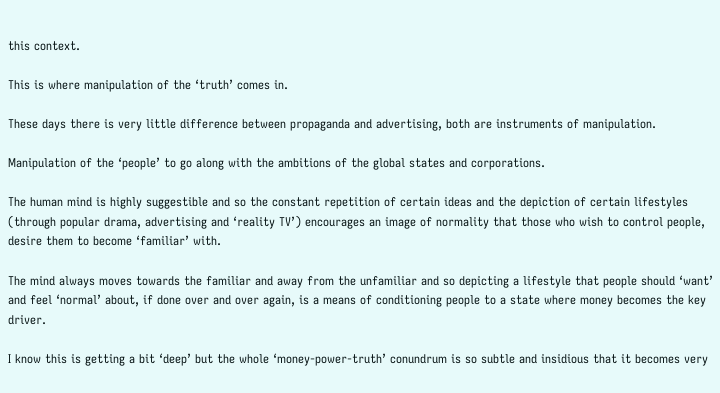this context.

This is where manipulation of the ‘truth’ comes in.

These days there is very little difference between propaganda and advertising, both are instruments of manipulation.

Manipulation of the ‘people’ to go along with the ambitions of the global states and corporations.

The human mind is highly suggestible and so the constant repetition of certain ideas and the depiction of certain lifestyles (through popular drama, advertising and ‘reality TV’) encourages an image of normality that those who wish to control people, desire them to become ‘familiar’ with.

The mind always moves towards the familiar and away from the unfamiliar and so depicting a lifestyle that people should ‘want’ and feel ‘normal’ about, if done over and over again, is a means of conditioning people to a state where money becomes the key driver.

I know this is getting a bit ‘deep’ but the whole ‘money-power-truth’ conundrum is so subtle and insidious that it becomes very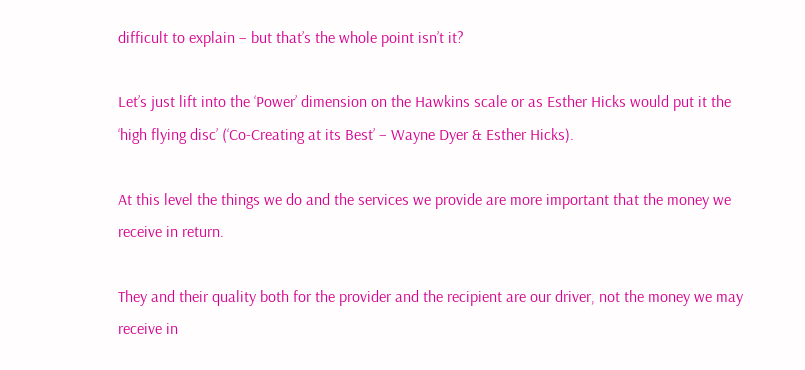difficult to explain – but that’s the whole point isn’t it?

Let’s just lift into the ‘Power’ dimension on the Hawkins scale or as Esther Hicks would put it the ‘high flying disc’ (‘Co-Creating at its Best’ – Wayne Dyer & Esther Hicks).

At this level the things we do and the services we provide are more important that the money we receive in return.

They and their quality both for the provider and the recipient are our driver, not the money we may receive in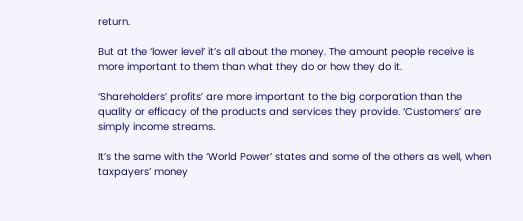return.

But at the ‘lower level’ it’s all about the money. The amount people receive is more important to them than what they do or how they do it.

‘Shareholders’ profits’ are more important to the big corporation than the quality or efficacy of the products and services they provide. ‘Customers’ are simply income streams.

It’s the same with the ‘World Power’ states and some of the others as well, when taxpayers’ money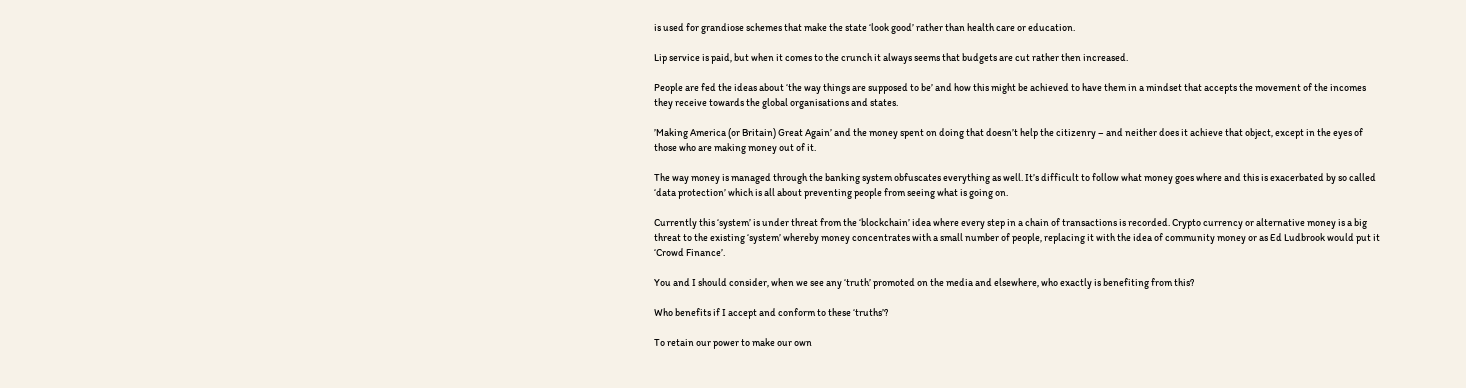is used for grandiose schemes that make the state ‘look good’ rather than health care or education.

Lip service is paid, but when it comes to the crunch it always seems that budgets are cut rather then increased.

People are fed the ideas about ‘the way things are supposed to be’ and how this might be achieved to have them in a mindset that accepts the movement of the incomes they receive towards the global organisations and states.

’Making America (or Britain) Great Again’ and the money spent on doing that doesn’t help the citizenry – and neither does it achieve that object, except in the eyes of those who are making money out of it.

The way money is managed through the banking system obfuscates everything as well. It’s difficult to follow what money goes where and this is exacerbated by so called ‘data protection’ which is all about preventing people from seeing what is going on.

Currently this ‘system’ is under threat from the ‘blockchain’ idea where every step in a chain of transactions is recorded. Crypto currency or alternative money is a big threat to the existing ‘system’ whereby money concentrates with a small number of people, replacing it with the idea of community money or as Ed Ludbrook would put it ‘Crowd Finance’.

You and I should consider, when we see any ‘truth’ promoted on the media and elsewhere, who exactly is benefiting from this?

Who benefits if I accept and conform to these ‘truths’?

To retain our power to make our own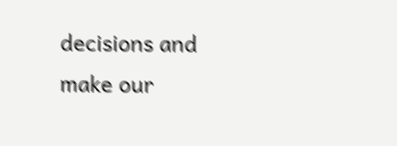decisions and make our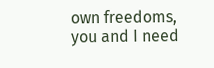own freedoms, you and I need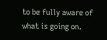to be fully aware of what is going on.